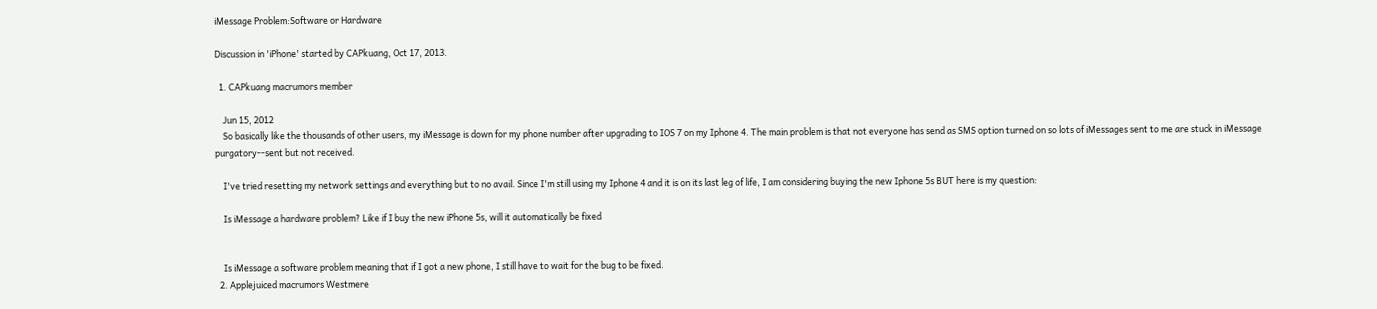iMessage Problem:Software or Hardware

Discussion in 'iPhone' started by CAPkuang, Oct 17, 2013.

  1. CAPkuang macrumors member

    Jun 15, 2012
    So basically like the thousands of other users, my iMessage is down for my phone number after upgrading to IOS 7 on my Iphone 4. The main problem is that not everyone has send as SMS option turned on so lots of iMessages sent to me are stuck in iMessage purgatory--sent but not received.

    I've tried resetting my network settings and everything but to no avail. Since I'm still using my Iphone 4 and it is on its last leg of life, I am considering buying the new Iphone 5s BUT here is my question:

    Is iMessage a hardware problem? Like if I buy the new iPhone 5s, will it automatically be fixed


    Is iMessage a software problem meaning that if I got a new phone, I still have to wait for the bug to be fixed.
  2. Applejuiced macrumors Westmere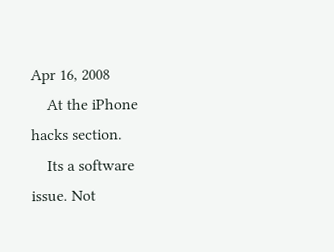Apr 16, 2008
    At the iPhone hacks section.
    Its a software issue. Not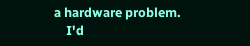a hardware problem.
    I'd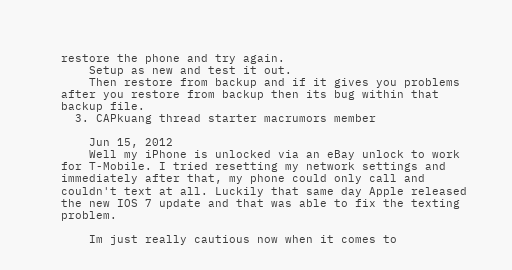restore the phone and try again.
    Setup as new and test it out.
    Then restore from backup and if it gives you problems after you restore from backup then its bug within that backup file.
  3. CAPkuang thread starter macrumors member

    Jun 15, 2012
    Well my iPhone is unlocked via an eBay unlock to work for T-Mobile. I tried resetting my network settings and immediately after that, my phone could only call and couldn't text at all. Luckily that same day Apple released the new IOS 7 update and that was able to fix the texting problem.

    Im just really cautious now when it comes to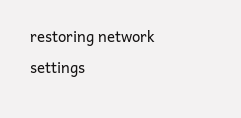restoring network settings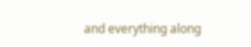and everything along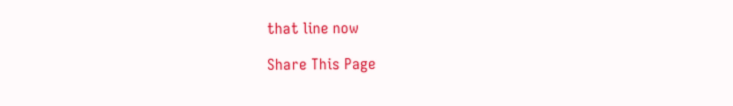that line now

Share This Page